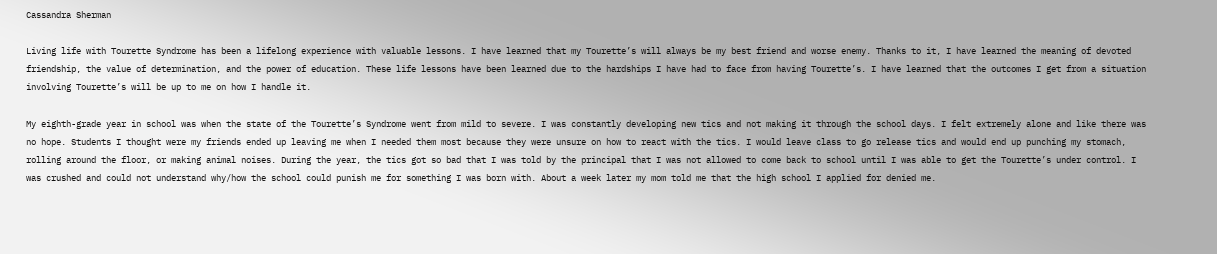Cassandra Sherman

Living life with Tourette Syndrome has been a lifelong experience with valuable lessons. I have learned that my Tourette’s will always be my best friend and worse enemy. Thanks to it, I have learned the meaning of devoted friendship, the value of determination, and the power of education. These life lessons have been learned due to the hardships I have had to face from having Tourette’s. I have learned that the outcomes I get from a situation involving Tourette’s will be up to me on how I handle it.

My eighth-grade year in school was when the state of the Tourette’s Syndrome went from mild to severe. I was constantly developing new tics and not making it through the school days. I felt extremely alone and like there was no hope. Students I thought were my friends ended up leaving me when I needed them most because they were unsure on how to react with the tics. I would leave class to go release tics and would end up punching my stomach, rolling around the floor, or making animal noises. During the year, the tics got so bad that I was told by the principal that I was not allowed to come back to school until I was able to get the Tourette’s under control. I was crushed and could not understand why/how the school could punish me for something I was born with. About a week later my mom told me that the high school I applied for denied me.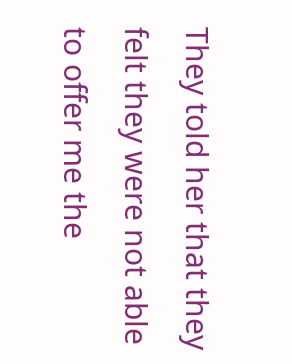They told her that they felt they were not able to offer me the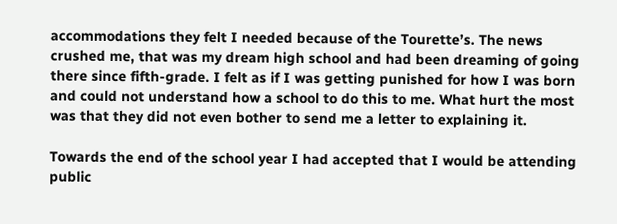accommodations they felt I needed because of the Tourette’s. The news crushed me, that was my dream high school and had been dreaming of going there since fifth-grade. I felt as if I was getting punished for how I was born and could not understand how a school to do this to me. What hurt the most was that they did not even bother to send me a letter to explaining it.

Towards the end of the school year I had accepted that I would be attending public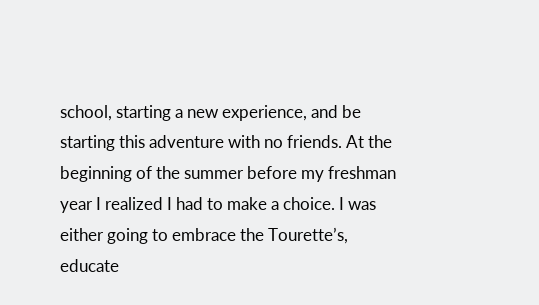school, starting a new experience, and be starting this adventure with no friends. At the beginning of the summer before my freshman year I realized I had to make a choice. I was either going to embrace the Tourette’s, educate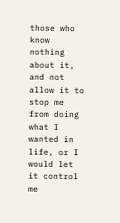those who know nothing about it, and not allow it to stop me from doing what I wanted in life, or I would let it control me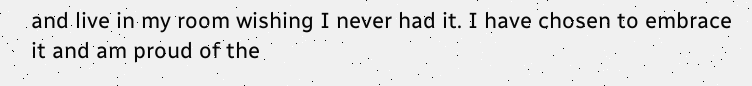and live in my room wishing I never had it. I have chosen to embrace it and am proud of the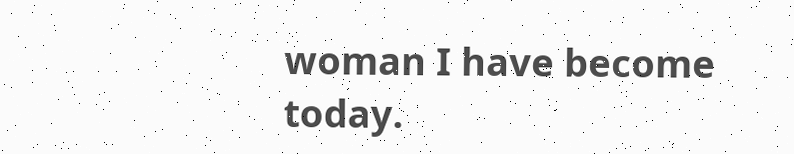woman I have become today.